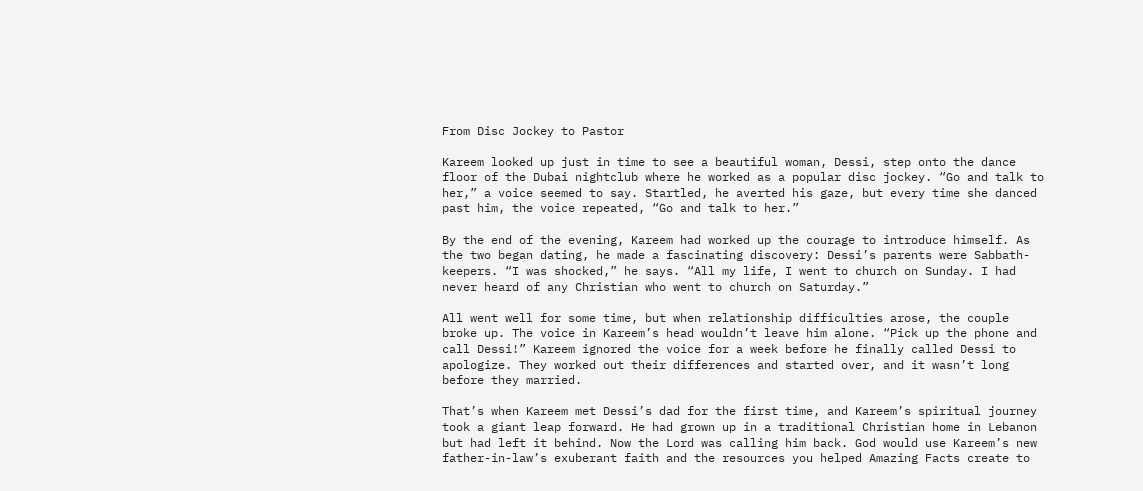From Disc Jockey to Pastor

Kareem looked up just in time to see a beautiful woman, Dessi, step onto the dance floor of the Dubai nightclub where he worked as a popular disc jockey. “Go and talk to her,” a voice seemed to say. Startled, he averted his gaze, but every time she danced past him, the voice repeated, “Go and talk to her.”

By the end of the evening, Kareem had worked up the courage to introduce himself. As the two began dating, he made a fascinating discovery: Dessi’s parents were Sabbath-keepers. “I was shocked,” he says. “All my life, I went to church on Sunday. I had never heard of any Christian who went to church on Saturday.”

All went well for some time, but when relationship difficulties arose, the couple broke up. The voice in Kareem’s head wouldn’t leave him alone. “Pick up the phone and call Dessi!” Kareem ignored the voice for a week before he finally called Dessi to apologize. They worked out their differences and started over, and it wasn’t long before they married.

That’s when Kareem met Dessi’s dad for the first time, and Kareem’s spiritual journey took a giant leap forward. He had grown up in a traditional Christian home in Lebanon but had left it behind. Now the Lord was calling him back. God would use Kareem’s new father-in-law’s exuberant faith and the resources you helped Amazing Facts create to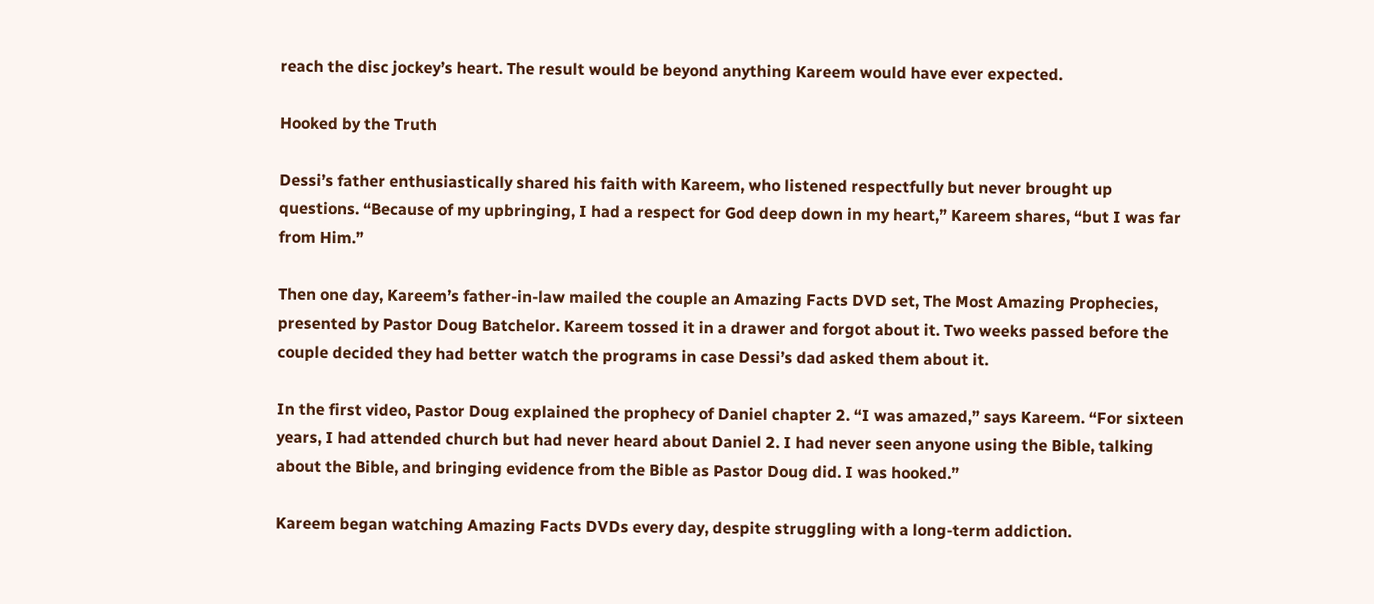reach the disc jockey’s heart. The result would be beyond anything Kareem would have ever expected.

Hooked by the Truth

Dessi’s father enthusiastically shared his faith with Kareem, who listened respectfully but never brought up questions. “Because of my upbringing, I had a respect for God deep down in my heart,” Kareem shares, “but I was far from Him.”

Then one day, Kareem’s father-in-law mailed the couple an Amazing Facts DVD set, The Most Amazing Prophecies, presented by Pastor Doug Batchelor. Kareem tossed it in a drawer and forgot about it. Two weeks passed before the couple decided they had better watch the programs in case Dessi’s dad asked them about it.

In the first video, Pastor Doug explained the prophecy of Daniel chapter 2. “I was amazed,” says Kareem. “For sixteen years, I had attended church but had never heard about Daniel 2. I had never seen anyone using the Bible, talking about the Bible, and bringing evidence from the Bible as Pastor Doug did. I was hooked.”

Kareem began watching Amazing Facts DVDs every day, despite struggling with a long-term addiction.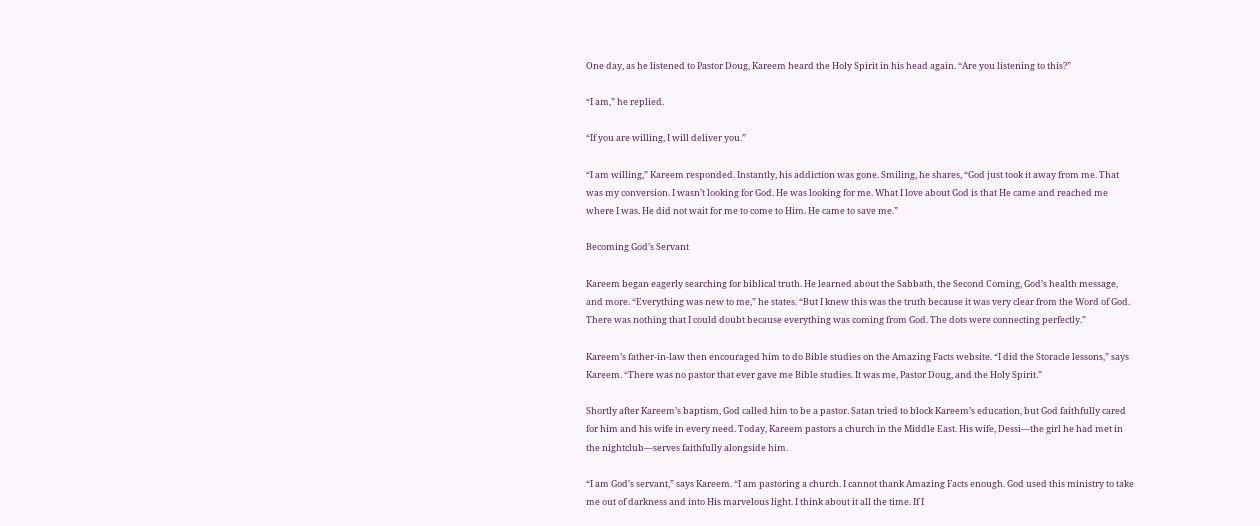One day, as he listened to Pastor Doug, Kareem heard the Holy Spirit in his head again. “Are you listening to this?”

“I am,” he replied.

“If you are willing, I will deliver you.”

“I am willing,” Kareem responded. Instantly, his addiction was gone. Smiling, he shares, “God just took it away from me. That was my conversion. I wasn’t looking for God. He was looking for me. What I love about God is that He came and reached me where I was. He did not wait for me to come to Him. He came to save me.”

Becoming God’s Servant

Kareem began eagerly searching for biblical truth. He learned about the Sabbath, the Second Coming, God’s health message, and more. “Everything was new to me,” he states. “But I knew this was the truth because it was very clear from the Word of God. There was nothing that I could doubt because everything was coming from God. The dots were connecting perfectly.”

Kareem’s father-in-law then encouraged him to do Bible studies on the Amazing Facts website. “I did the Storacle lessons,” says Kareem. “There was no pastor that ever gave me Bible studies. It was me, Pastor Doug, and the Holy Spirit.”

Shortly after Kareem’s baptism, God called him to be a pastor. Satan tried to block Kareem’s education, but God faithfully cared for him and his wife in every need. Today, Kareem pastors a church in the Middle East. His wife, Dessi—the girl he had met in the nightclub—serves faithfully alongside him.

“I am God’s servant,” says Kareem. “I am pastoring a church. I cannot thank Amazing Facts enough. God used this ministry to take me out of darkness and into His marvelous light. I think about it all the time. If I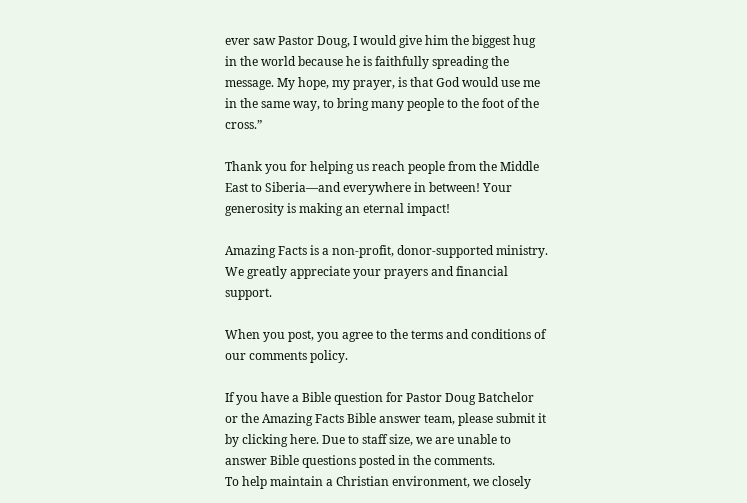ever saw Pastor Doug, I would give him the biggest hug in the world because he is faithfully spreading the message. My hope, my prayer, is that God would use me in the same way, to bring many people to the foot of the cross.”

Thank you for helping us reach people from the Middle East to Siberia—and everywhere in between! Your generosity is making an eternal impact!

Amazing Facts is a non-profit, donor-supported ministry.
We greatly appreciate your prayers and financial support.

When you post, you agree to the terms and conditions of our comments policy.

If you have a Bible question for Pastor Doug Batchelor or the Amazing Facts Bible answer team, please submit it by clicking here. Due to staff size, we are unable to answer Bible questions posted in the comments.
To help maintain a Christian environment, we closely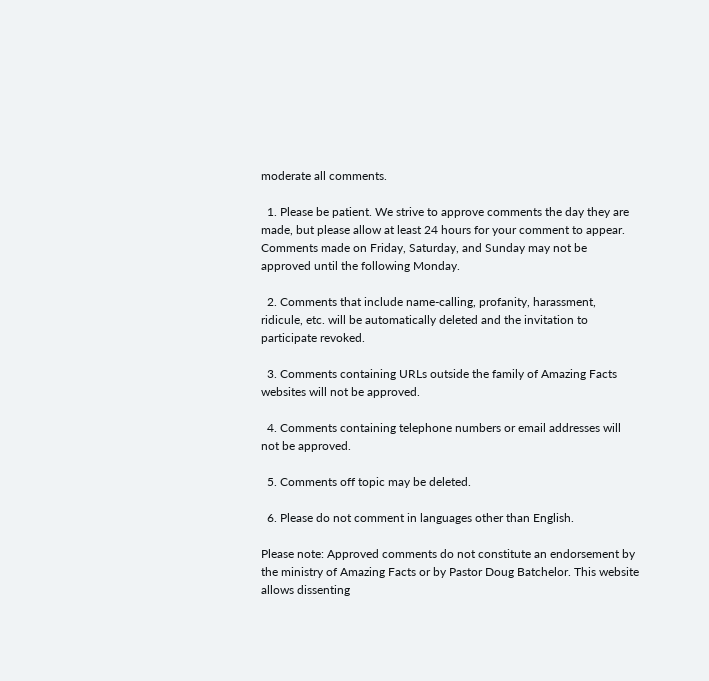moderate all comments.

  1. Please be patient. We strive to approve comments the day they are made, but please allow at least 24 hours for your comment to appear. Comments made on Friday, Saturday, and Sunday may not be approved until the following Monday.

  2. Comments that include name-calling, profanity, harassment, ridicule, etc. will be automatically deleted and the invitation to participate revoked.

  3. Comments containing URLs outside the family of Amazing Facts websites will not be approved.

  4. Comments containing telephone numbers or email addresses will not be approved.

  5. Comments off topic may be deleted.

  6. Please do not comment in languages other than English.

Please note: Approved comments do not constitute an endorsement by the ministry of Amazing Facts or by Pastor Doug Batchelor. This website allows dissenting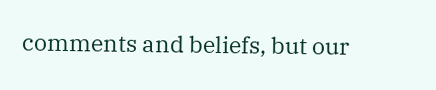comments and beliefs, but our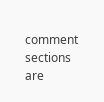comment sections are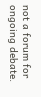not a forum for ongoing debate.